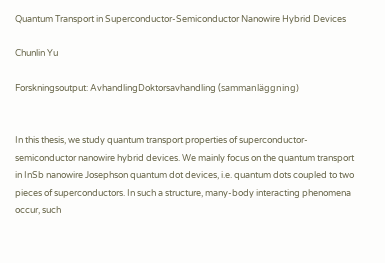Quantum Transport in Superconductor-Semiconductor Nanowire Hybrid Devices

Chunlin Yu

Forskningsoutput: AvhandlingDoktorsavhandling (sammanläggning)


In this thesis, we study quantum transport properties of superconductor-semiconductor nanowire hybrid devices. We mainly focus on the quantum transport in InSb nanowire Josephson quantum dot devices, i.e. quantum dots coupled to two pieces of superconductors. In such a structure, many-body interacting phenomena occur, such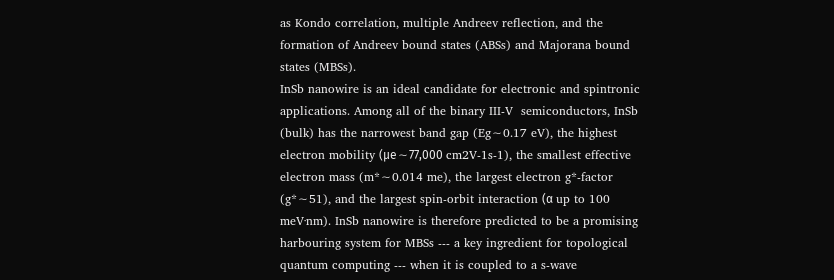as Kondo correlation, multiple Andreev reflection, and the formation of Andreev bound states (ABSs) and Majorana bound states (MBSs).
InSb nanowire is an ideal candidate for electronic and spintronic applications. Among all of the binary III-V  semiconductors, InSb (bulk) has the narrowest band gap (Eg∼0.17 eV), the highest electron mobility (μe∼77,000 cm2V-1s-1), the smallest effective electron mass (m*∼0.014 me), the largest electron g*-factor (g*∼51), and the largest spin-orbit interaction (α up to 100 meV·nm). InSb nanowire is therefore predicted to be a promising harbouring system for MBSs --- a key ingredient for topological quantum computing --- when it is coupled to a s-wave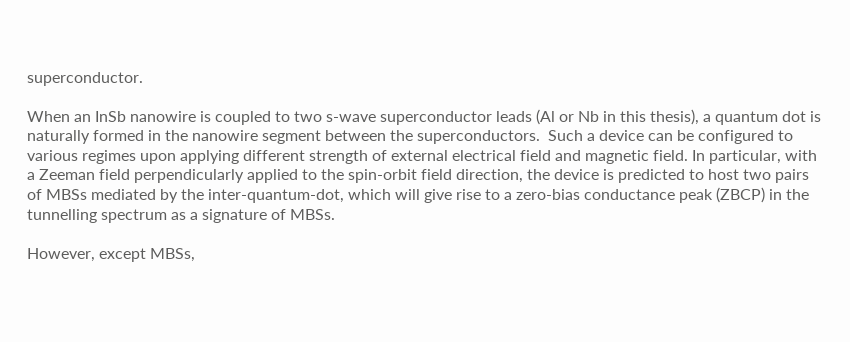superconductor.

When an InSb nanowire is coupled to two s-wave superconductor leads (Al or Nb in this thesis), a quantum dot is naturally formed in the nanowire segment between the superconductors.  Such a device can be configured to various regimes upon applying different strength of external electrical field and magnetic field. In particular, with a Zeeman field perpendicularly applied to the spin-orbit field direction, the device is predicted to host two pairs of MBSs mediated by the inter-quantum-dot, which will give rise to a zero-bias conductance peak (ZBCP) in the tunnelling spectrum as a signature of MBSs.

However, except MBSs,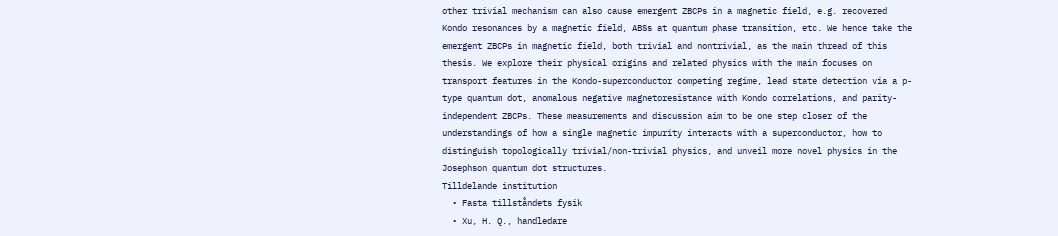other trivial mechanism can also cause emergent ZBCPs in a magnetic field, e.g. recovered Kondo resonances by a magnetic field, ABSs at quantum phase transition, etc. We hence take the emergent ZBCPs in magnetic field, both trivial and nontrivial, as the main thread of this thesis. We explore their physical origins and related physics with the main focuses on transport features in the Kondo-superconductor competing regime, lead state detection via a p-type quantum dot, anomalous negative magnetoresistance with Kondo correlations, and parity-independent ZBCPs. These measurements and discussion aim to be one step closer of the understandings of how a single magnetic impurity interacts with a superconductor, how to distinguish topologically trivial/non-trivial physics, and unveil more novel physics in the Josephson quantum dot structures.
Tilldelande institution
  • Fasta tillståndets fysik
  • Xu, H. Q., handledare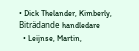• Dick Thelander, Kimberly, Biträdande handledare
  • Leijnse, Martin,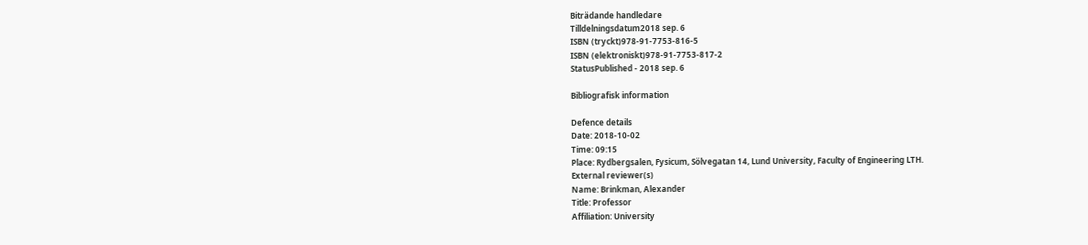Biträdande handledare
Tilldelningsdatum2018 sep. 6
ISBN (tryckt)978-91-7753-816-5
ISBN (elektroniskt)978-91-7753-817-2
StatusPublished - 2018 sep. 6

Bibliografisk information

Defence details
Date: 2018-10-02
Time: 09:15
Place: Rydbergsalen, Fysicum, Sölvegatan 14, Lund University, Faculty of Engineering LTH.
External reviewer(s)
Name: Brinkman, Alexander
Title: Professor
Affiliation: University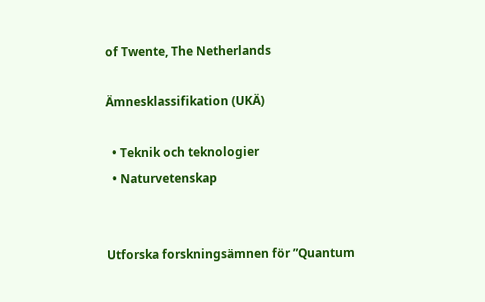of Twente, The Netherlands

Ämnesklassifikation (UKÄ)

  • Teknik och teknologier
  • Naturvetenskap


Utforska forskningsämnen för ”Quantum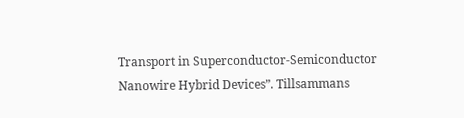Transport in Superconductor-Semiconductor Nanowire Hybrid Devices”. Tillsammans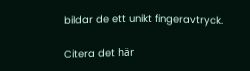bildar de ett unikt fingeravtryck.

Citera det här